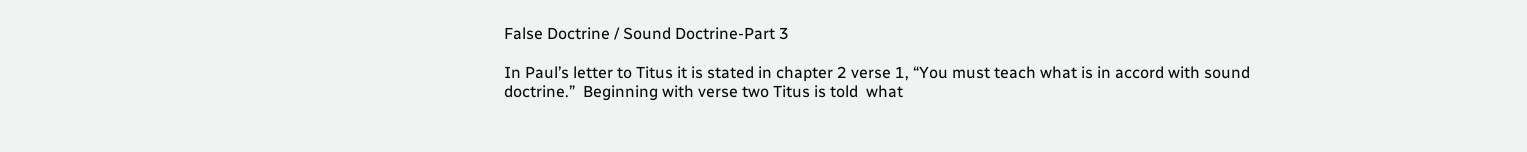False Doctrine / Sound Doctrine-Part 3

In Paul’s letter to Titus it is stated in chapter 2 verse 1, “You must teach what is in accord with sound doctrine.”  Beginning with verse two Titus is told  what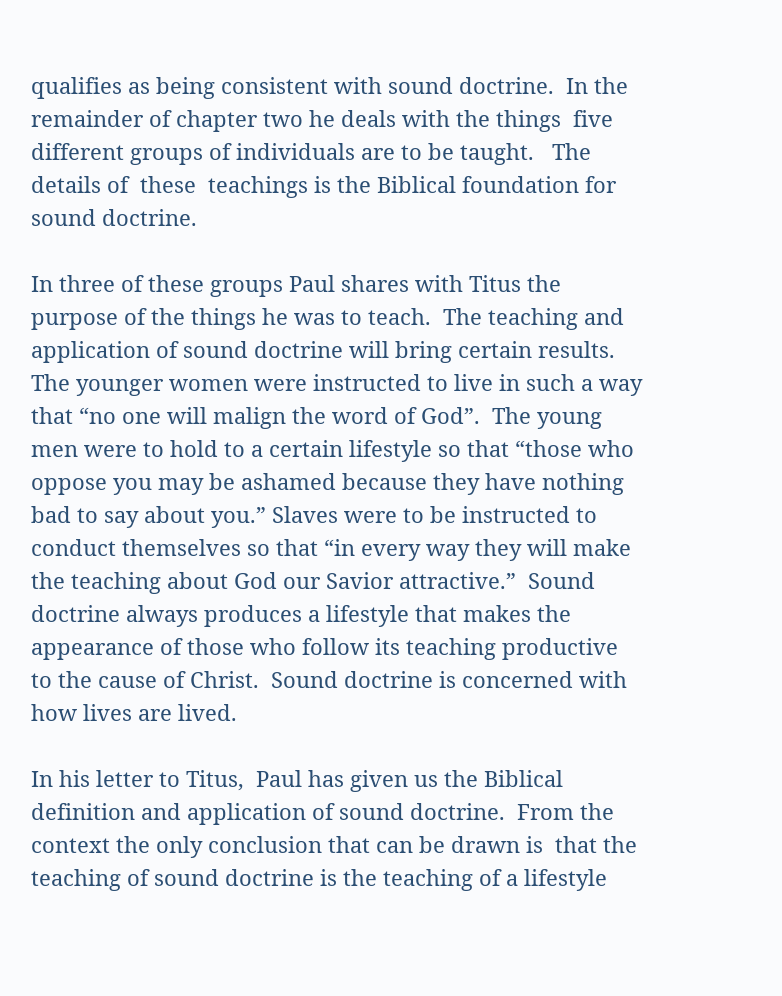qualifies as being consistent with sound doctrine.  In the remainder of chapter two he deals with the things  five different groups of individuals are to be taught.   The details of  these  teachings is the Biblical foundation for sound doctrine.

In three of these groups Paul shares with Titus the purpose of the things he was to teach.  The teaching and application of sound doctrine will bring certain results.  The younger women were instructed to live in such a way that “no one will malign the word of God”.  The young men were to hold to a certain lifestyle so that “those who oppose you may be ashamed because they have nothing bad to say about you.” Slaves were to be instructed to conduct themselves so that “in every way they will make the teaching about God our Savior attractive.”  Sound doctrine always produces a lifestyle that makes the appearance of those who follow its teaching productive to the cause of Christ.  Sound doctrine is concerned with how lives are lived.

In his letter to Titus,  Paul has given us the Biblical definition and application of sound doctrine.  From the context the only conclusion that can be drawn is  that the teaching of sound doctrine is the teaching of a lifestyle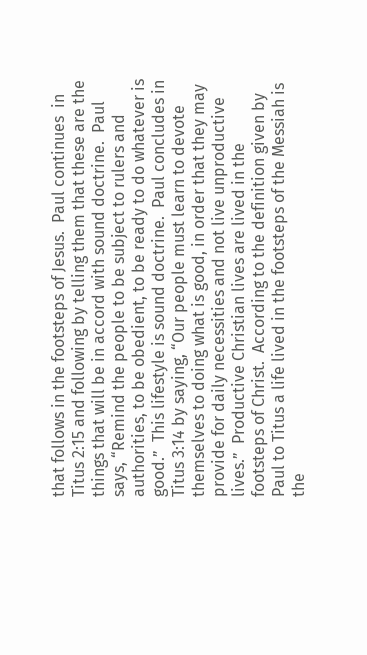that follows in the footsteps of Jesus.  Paul continues  in Titus 2:15 and following by telling them that these are the things that will be in accord with sound doctrine.  Paul says, “Remind the people to be subject to rulers and authorities, to be obedient, to be ready to do whatever is good.”  This lifestyle is sound doctrine.  Paul concludes in Titus 3:14 by saying, “Our people must learn to devote themselves to doing what is good, in order that they may provide for daily necessities and not live unproductive lives.”  Productive Christian lives are lived in the footsteps of Christ.  According to the definition given by Paul to Titus a life lived in the footsteps of the Messiah is the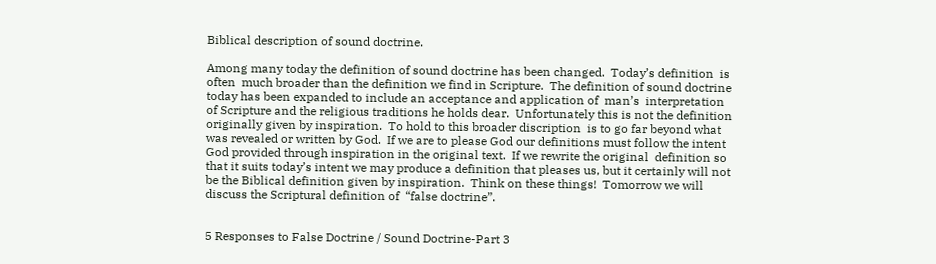Biblical description of sound doctrine.

Among many today the definition of sound doctrine has been changed.  Today’s definition  is often  much broader than the definition we find in Scripture.  The definition of sound doctrine today has been expanded to include an acceptance and application of  man’s  interpretation of Scripture and the religious traditions he holds dear.  Unfortunately this is not the definition originally given by inspiration.  To hold to this broader discription  is to go far beyond what was revealed or written by God.  If we are to please God our definitions must follow the intent God provided through inspiration in the original text.  If we rewrite the original  definition so that it suits today’s intent we may produce a definition that pleases us, but it certainly will not be the Biblical definition given by inspiration.  Think on these things!  Tomorrow we will discuss the Scriptural definition of  “false doctrine”.


5 Responses to False Doctrine / Sound Doctrine-Part 3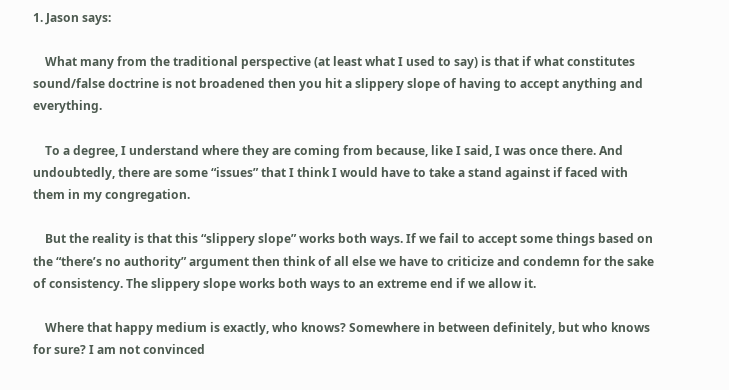1. Jason says:

    What many from the traditional perspective (at least what I used to say) is that if what constitutes sound/false doctrine is not broadened then you hit a slippery slope of having to accept anything and everything.

    To a degree, I understand where they are coming from because, like I said, I was once there. And undoubtedly, there are some “issues” that I think I would have to take a stand against if faced with them in my congregation.

    But the reality is that this “slippery slope” works both ways. If we fail to accept some things based on the “there’s no authority” argument then think of all else we have to criticize and condemn for the sake of consistency. The slippery slope works both ways to an extreme end if we allow it.

    Where that happy medium is exactly, who knows? Somewhere in between definitely, but who knows for sure? I am not convinced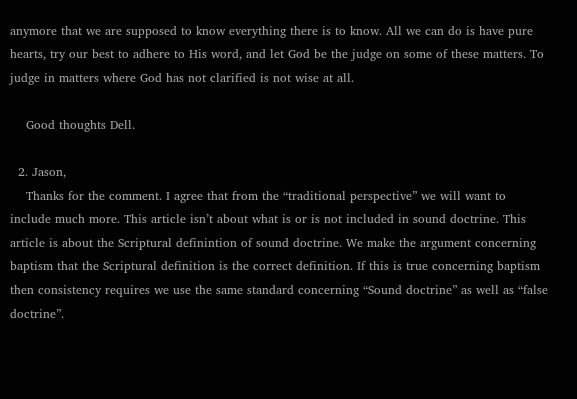anymore that we are supposed to know everything there is to know. All we can do is have pure hearts, try our best to adhere to His word, and let God be the judge on some of these matters. To judge in matters where God has not clarified is not wise at all.

    Good thoughts Dell.

  2. Jason,
    Thanks for the comment. I agree that from the “traditional perspective” we will want to include much more. This article isn’t about what is or is not included in sound doctrine. This article is about the Scriptural definintion of sound doctrine. We make the argument concerning baptism that the Scriptural definition is the correct definition. If this is true concerning baptism then consistency requires we use the same standard concerning “Sound doctrine” as well as “false doctrine”.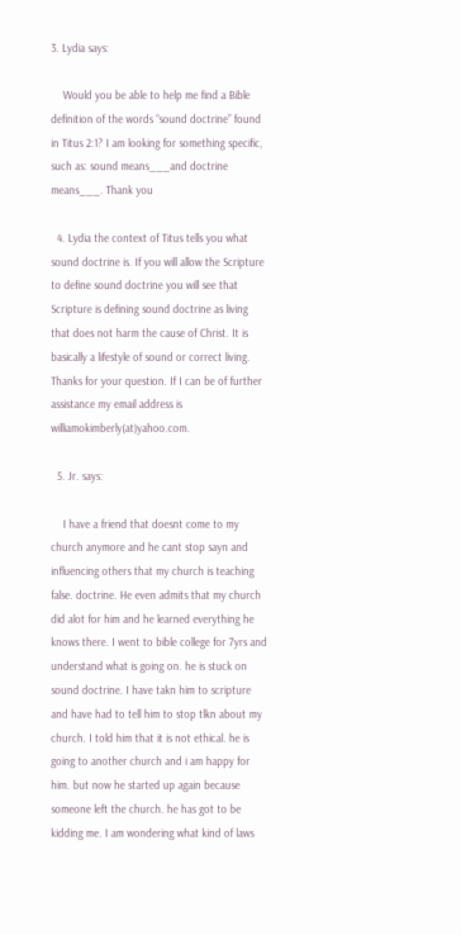3. Lydia says:

    Would you be able to help me find a Bible definition of the words “sound doctrine” found in Titus 2:1? I am looking for something specific, such as: sound means___and doctrine means___. Thank you

  4. Lydia the context of Titus tells you what sound doctrine is. If you will allow the Scripture to define sound doctrine you will see that Scripture is defining sound doctrine as living that does not harm the cause of Christ. It is basically a lifestyle of sound or correct living. Thanks for your question. If I can be of further assistance my email address is williamokimberly(at)yahoo.com.

  5. Jr. says:

    I have a friend that doesnt come to my church anymore and he cant stop sayn and influencing others that my church is teaching false. doctrine. He even admits that my church did alot for him and he learned everything he knows there. I went to bible college for 7yrs and understand what is going on. he is stuck on sound doctrine. I have takn him to scripture and have had to tell him to stop tlkn about my church. I told him that it is not ethical. he is going to another church and i am happy for him. but now he started up again because someone left the church. he has got to be kidding me. I am wondering what kind of laws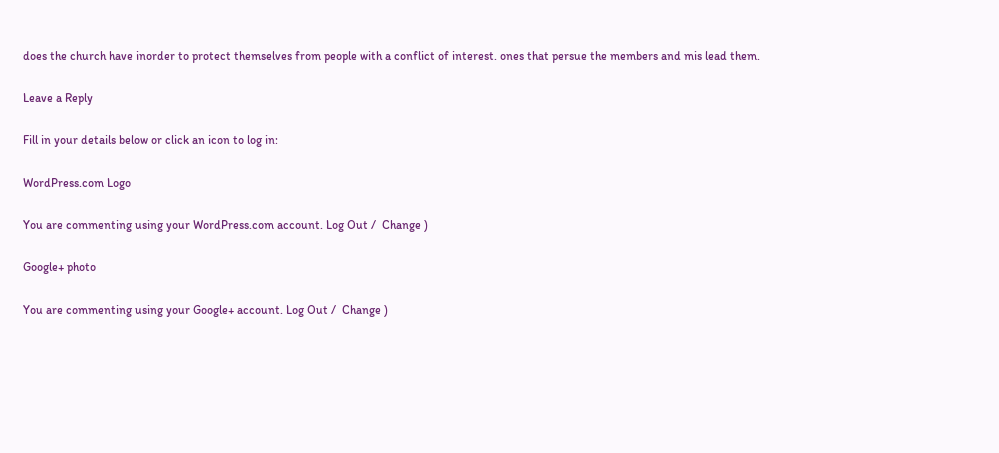does the church have inorder to protect themselves from people with a conflict of interest. ones that persue the members and mis lead them.

Leave a Reply

Fill in your details below or click an icon to log in:

WordPress.com Logo

You are commenting using your WordPress.com account. Log Out /  Change )

Google+ photo

You are commenting using your Google+ account. Log Out /  Change )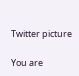Twitter picture

You are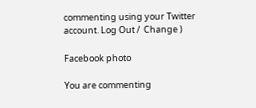commenting using your Twitter account. Log Out /  Change )

Facebook photo

You are commenting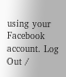using your Facebook account. Log Out /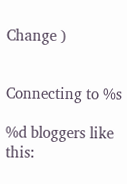Change )


Connecting to %s

%d bloggers like this: